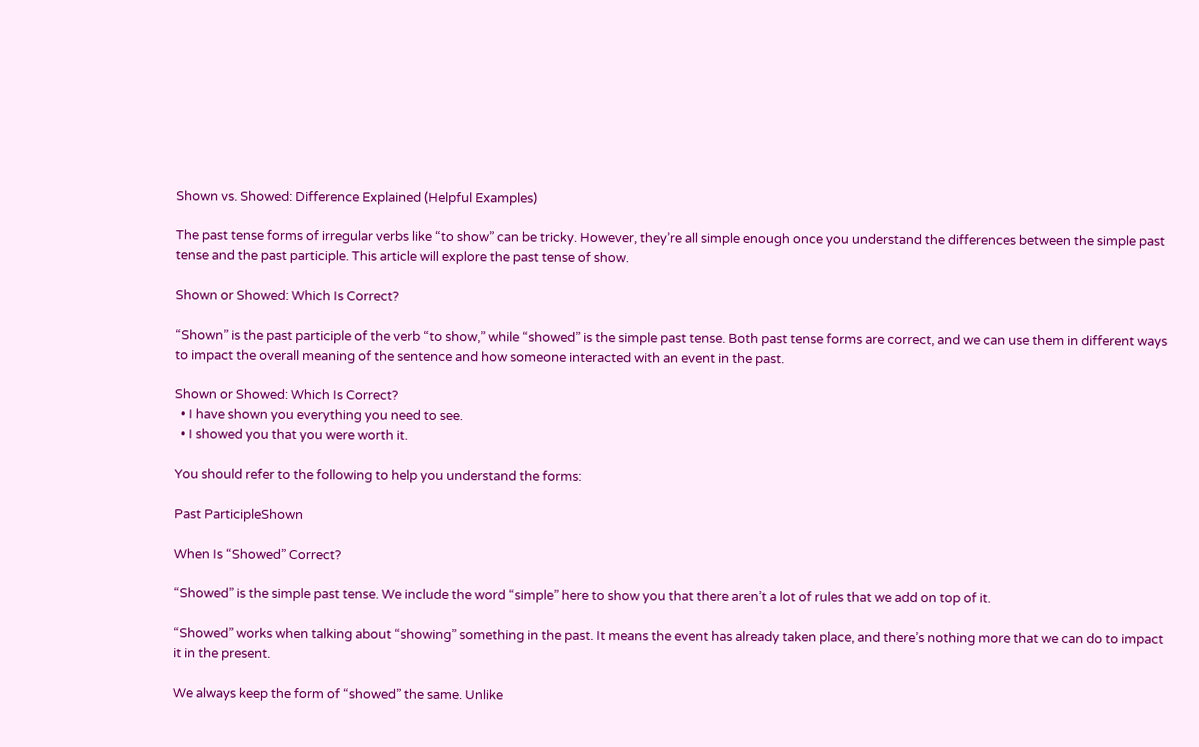Shown vs. Showed: Difference Explained (Helpful Examples)

The past tense forms of irregular verbs like “to show” can be tricky. However, they’re all simple enough once you understand the differences between the simple past tense and the past participle. This article will explore the past tense of show.

Shown or Showed: Which Is Correct?

“Shown” is the past participle of the verb “to show,” while “showed” is the simple past tense. Both past tense forms are correct, and we can use them in different ways to impact the overall meaning of the sentence and how someone interacted with an event in the past.

Shown or Showed: Which Is Correct?
  • I have shown you everything you need to see.
  • I showed you that you were worth it.

You should refer to the following to help you understand the forms:

Past ParticipleShown

When Is “Showed” Correct?

“Showed” is the simple past tense. We include the word “simple” here to show you that there aren’t a lot of rules that we add on top of it.

“Showed” works when talking about “showing” something in the past. It means the event has already taken place, and there’s nothing more that we can do to impact it in the present.

We always keep the form of “showed” the same. Unlike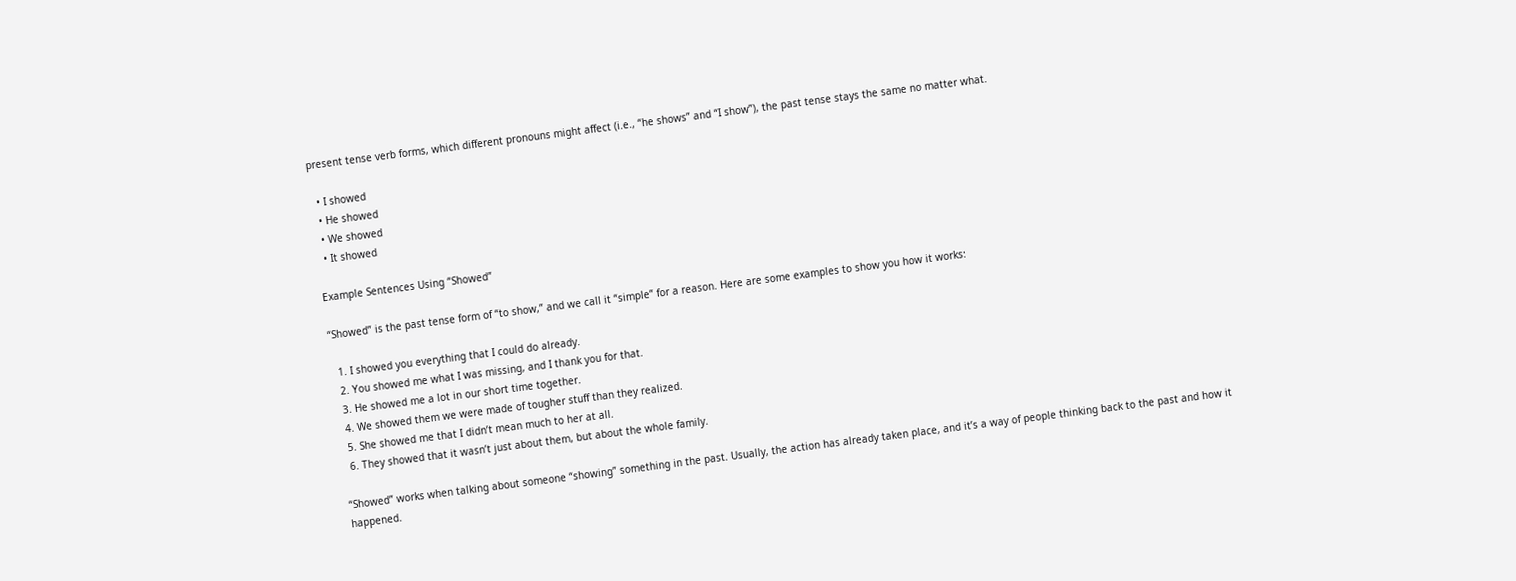present tense verb forms, which different pronouns might affect (i.e., “he shows” and “I show”), the past tense stays the same no matter what.

  • I showed
  • He showed
  • We showed
  • It showed

Example Sentences Using “Showed”

“Showed” is the past tense form of “to show,” and we call it “simple” for a reason. Here are some examples to show you how it works:

  1. I showed you everything that I could do already.
  2. You showed me what I was missing, and I thank you for that.
  3. He showed me a lot in our short time together.
  4. We showed them we were made of tougher stuff than they realized.
  5. She showed me that I didn’t mean much to her at all.
  6. They showed that it wasn’t just about them, but about the whole family.

“Showed” works when talking about someone “showing” something in the past. Usually, the action has already taken place, and it’s a way of people thinking back to the past and how it happened.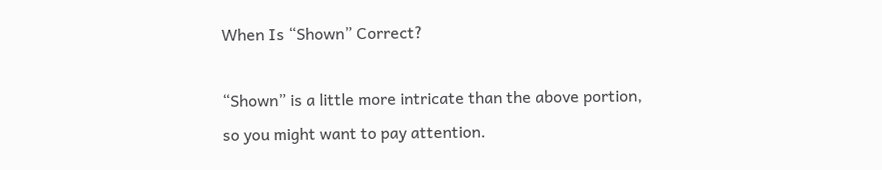When Is “Shown” Correct?

“Shown” is a little more intricate than the above portion, so you might want to pay attention.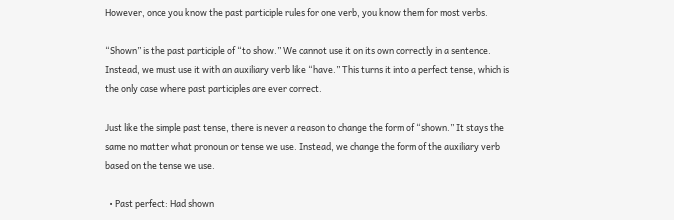However, once you know the past participle rules for one verb, you know them for most verbs.

“Shown” is the past participle of “to show.” We cannot use it on its own correctly in a sentence. Instead, we must use it with an auxiliary verb like “have.” This turns it into a perfect tense, which is the only case where past participles are ever correct.

Just like the simple past tense, there is never a reason to change the form of “shown.” It stays the same no matter what pronoun or tense we use. Instead, we change the form of the auxiliary verb based on the tense we use.

  • Past perfect: Had shown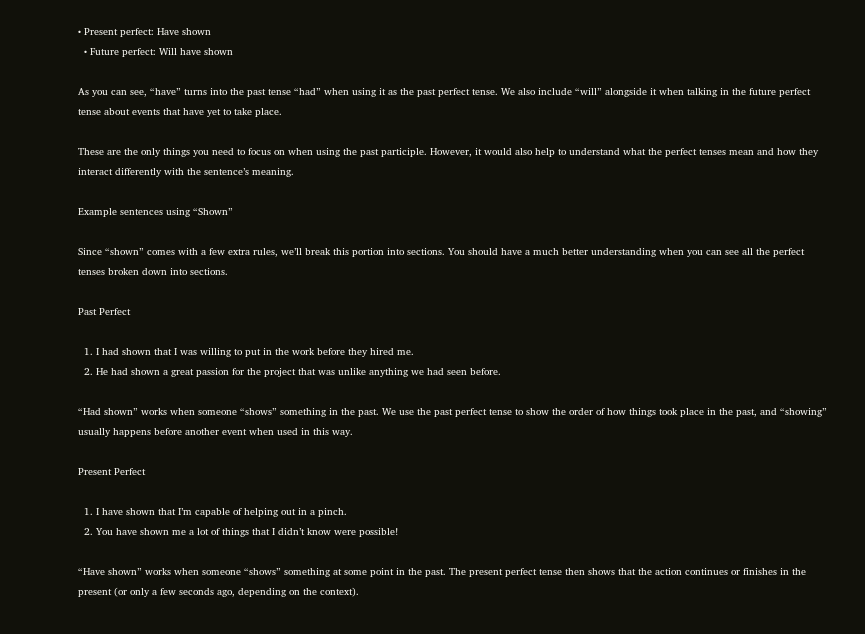• Present perfect: Have shown
  • Future perfect: Will have shown

As you can see, “have” turns into the past tense “had” when using it as the past perfect tense. We also include “will” alongside it when talking in the future perfect tense about events that have yet to take place.

These are the only things you need to focus on when using the past participle. However, it would also help to understand what the perfect tenses mean and how they interact differently with the sentence’s meaning.

Example sentences using “Shown”

Since “shown” comes with a few extra rules, we’ll break this portion into sections. You should have a much better understanding when you can see all the perfect tenses broken down into sections.

Past Perfect

  1. I had shown that I was willing to put in the work before they hired me.
  2. He had shown a great passion for the project that was unlike anything we had seen before.

“Had shown” works when someone “shows” something in the past. We use the past perfect tense to show the order of how things took place in the past, and “showing” usually happens before another event when used in this way.

Present Perfect

  1. I have shown that I’m capable of helping out in a pinch.
  2. You have shown me a lot of things that I didn’t know were possible!

“Have shown” works when someone “shows” something at some point in the past. The present perfect tense then shows that the action continues or finishes in the present (or only a few seconds ago, depending on the context).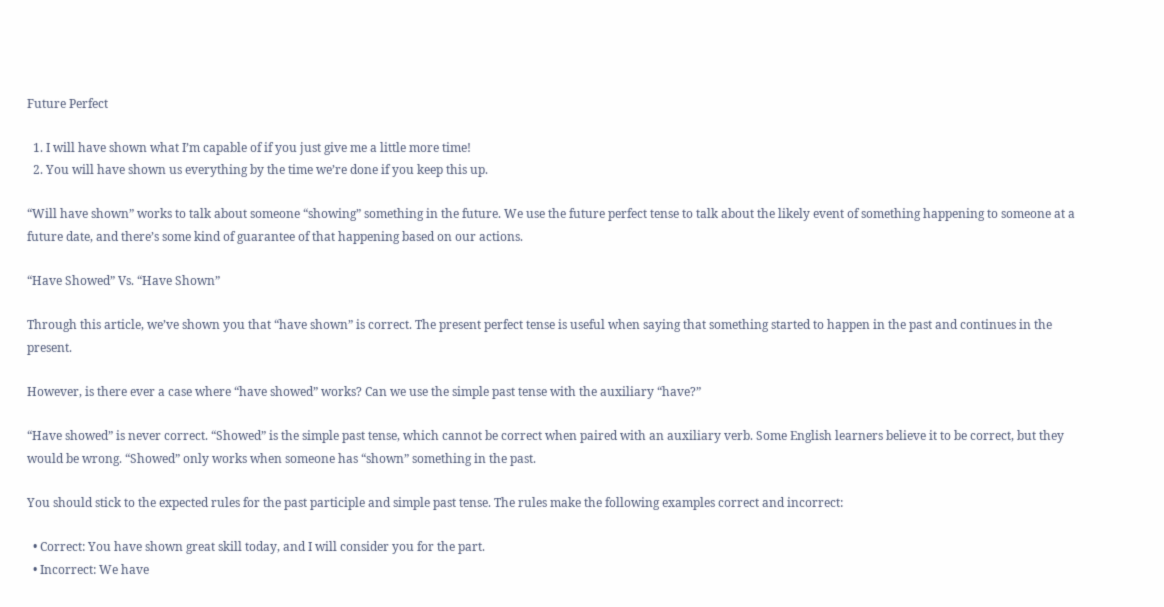Future Perfect

  1. I will have shown what I’m capable of if you just give me a little more time!
  2. You will have shown us everything by the time we’re done if you keep this up.

“Will have shown” works to talk about someone “showing” something in the future. We use the future perfect tense to talk about the likely event of something happening to someone at a future date, and there’s some kind of guarantee of that happening based on our actions.

“Have Showed” Vs. “Have Shown”

Through this article, we’ve shown you that “have shown” is correct. The present perfect tense is useful when saying that something started to happen in the past and continues in the present.

However, is there ever a case where “have showed” works? Can we use the simple past tense with the auxiliary “have?”

“Have showed” is never correct. “Showed” is the simple past tense, which cannot be correct when paired with an auxiliary verb. Some English learners believe it to be correct, but they would be wrong. “Showed” only works when someone has “shown” something in the past.

You should stick to the expected rules for the past participle and simple past tense. The rules make the following examples correct and incorrect:

  • Correct: You have shown great skill today, and I will consider you for the part.
  • Incorrect: We have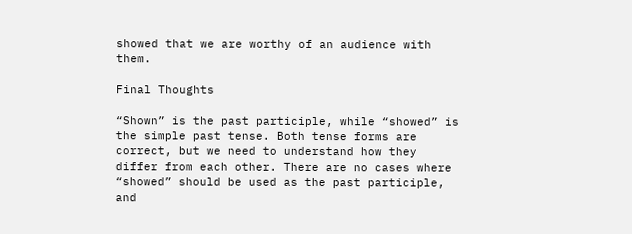showed that we are worthy of an audience with them.

Final Thoughts

“Shown” is the past participle, while “showed” is the simple past tense. Both tense forms are correct, but we need to understand how they differ from each other. There are no cases where “showed” should be used as the past participle, and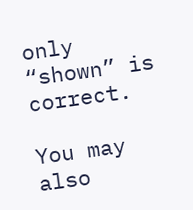only “shown” is correct.

You may also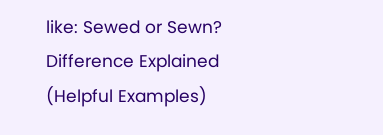like: Sewed or Sewn? Difference Explained (Helpful Examples)